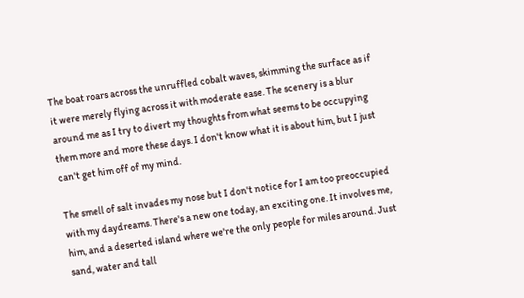The boat roars across the unruffled cobalt waves, skimming the surface as if it were merely flying across it with moderate ease. The scenery is a blur around me as I try to divert my thoughts from what seems to be occupying them more and more these days. I don't know what it is about him, but I just can't get him off of my mind.

The smell of salt invades my nose but I don't notice for I am too preoccupied with my daydreams. There's a new one today, an exciting one. It involves me, him, and a deserted island where we're the only people for miles around. Just sand, water and tall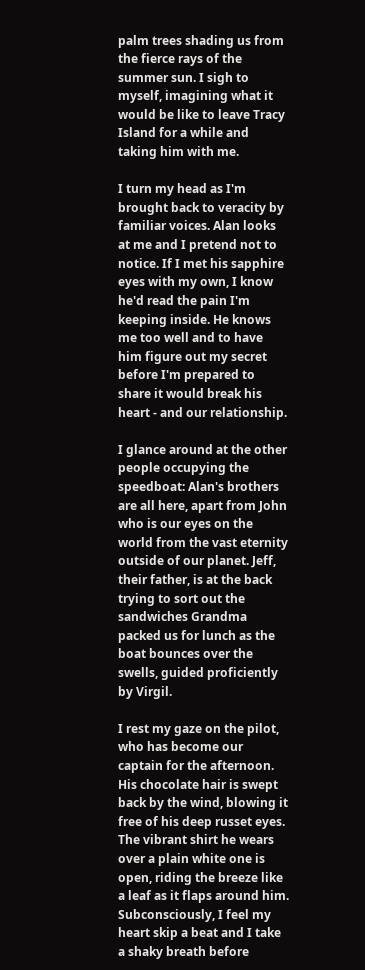palm trees shading us from the fierce rays of the summer sun. I sigh to myself, imagining what it would be like to leave Tracy Island for a while and taking him with me.

I turn my head as I'm brought back to veracity by familiar voices. Alan looks at me and I pretend not to notice. If I met his sapphire eyes with my own, I know he'd read the pain I'm keeping inside. He knows me too well and to have him figure out my secret before I'm prepared to share it would break his heart - and our relationship.

I glance around at the other people occupying the speedboat: Alan's brothers are all here, apart from John who is our eyes on the world from the vast eternity outside of our planet. Jeff, their father, is at the back trying to sort out the sandwiches Grandma packed us for lunch as the boat bounces over the swells, guided proficiently by Virgil.

I rest my gaze on the pilot, who has become our captain for the afternoon. His chocolate hair is swept back by the wind, blowing it free of his deep russet eyes. The vibrant shirt he wears over a plain white one is open, riding the breeze like a leaf as it flaps around him. Subconsciously, I feel my heart skip a beat and I take a shaky breath before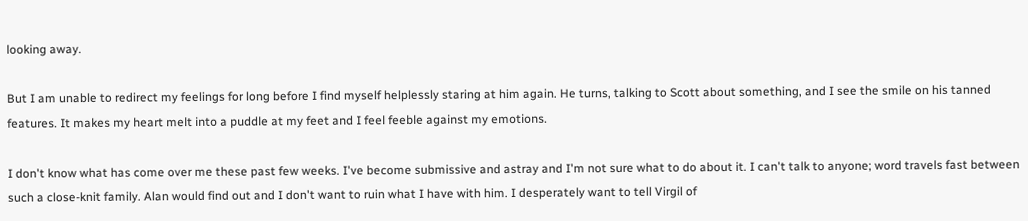looking away.

But I am unable to redirect my feelings for long before I find myself helplessly staring at him again. He turns, talking to Scott about something, and I see the smile on his tanned features. It makes my heart melt into a puddle at my feet and I feel feeble against my emotions.

I don't know what has come over me these past few weeks. I've become submissive and astray and I'm not sure what to do about it. I can't talk to anyone; word travels fast between such a close-knit family. Alan would find out and I don't want to ruin what I have with him. I desperately want to tell Virgil of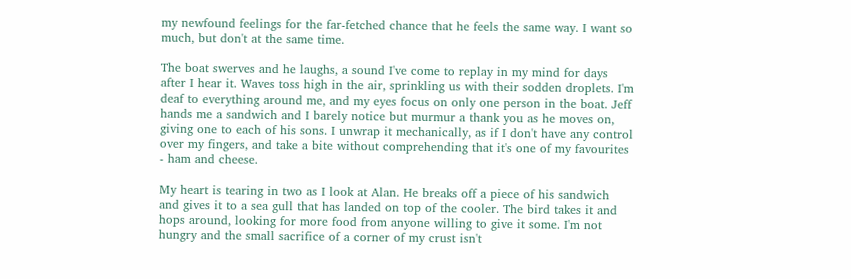my newfound feelings for the far-fetched chance that he feels the same way. I want so much, but don't at the same time.

The boat swerves and he laughs, a sound I've come to replay in my mind for days after I hear it. Waves toss high in the air, sprinkling us with their sodden droplets. I'm deaf to everything around me, and my eyes focus on only one person in the boat. Jeff hands me a sandwich and I barely notice but murmur a thank you as he moves on, giving one to each of his sons. I unwrap it mechanically, as if I don't have any control over my fingers, and take a bite without comprehending that it's one of my favourites - ham and cheese.

My heart is tearing in two as I look at Alan. He breaks off a piece of his sandwich and gives it to a sea gull that has landed on top of the cooler. The bird takes it and hops around, looking for more food from anyone willing to give it some. I'm not hungry and the small sacrifice of a corner of my crust isn't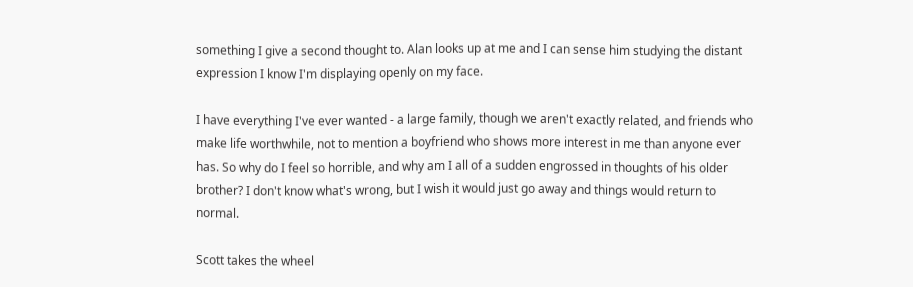something I give a second thought to. Alan looks up at me and I can sense him studying the distant expression I know I'm displaying openly on my face.

I have everything I've ever wanted - a large family, though we aren't exactly related, and friends who make life worthwhile, not to mention a boyfriend who shows more interest in me than anyone ever has. So why do I feel so horrible, and why am I all of a sudden engrossed in thoughts of his older brother? I don't know what's wrong, but I wish it would just go away and things would return to normal.

Scott takes the wheel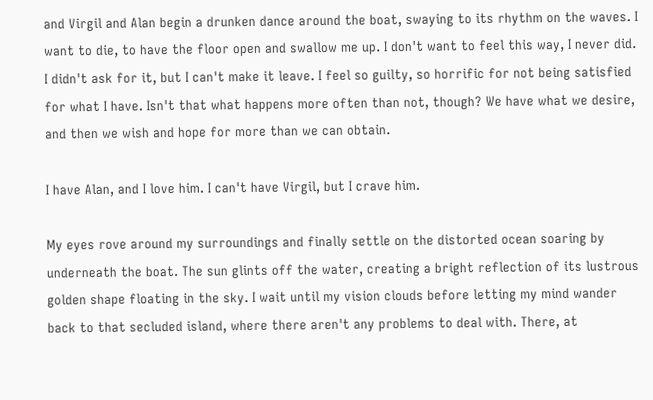and Virgil and Alan begin a drunken dance around the boat, swaying to its rhythm on the waves. I want to die, to have the floor open and swallow me up. I don't want to feel this way, I never did. I didn't ask for it, but I can't make it leave. I feel so guilty, so horrific for not being satisfied for what I have. Isn't that what happens more often than not, though? We have what we desire, and then we wish and hope for more than we can obtain.

I have Alan, and I love him. I can't have Virgil, but I crave him.

My eyes rove around my surroundings and finally settle on the distorted ocean soaring by underneath the boat. The sun glints off the water, creating a bright reflection of its lustrous golden shape floating in the sky. I wait until my vision clouds before letting my mind wander back to that secluded island, where there aren't any problems to deal with. There, at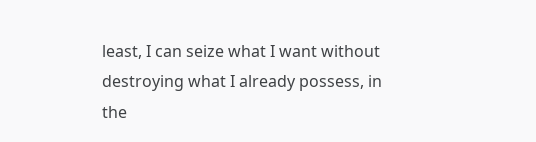least, I can seize what I want without destroying what I already possess, in the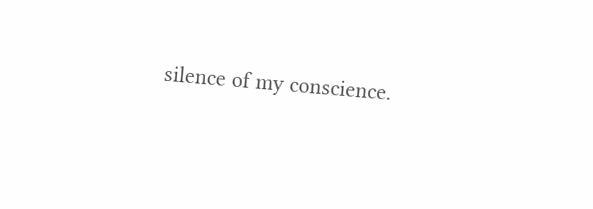silence of my conscience.